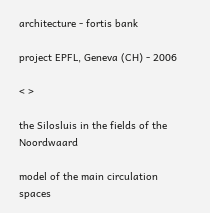architecture - fortis bank

project EPFL, Geneva (CH) - 2006

< >

the Silosluis in the fields of the Noordwaard

model of the main circulation spaces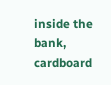inside the bank, cardboard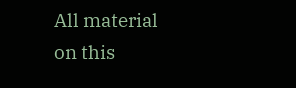All material on this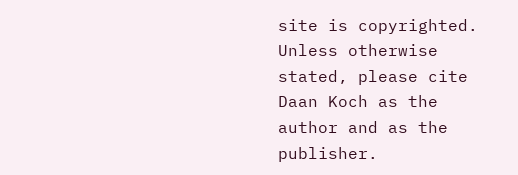site is copyrighted. Unless otherwise stated, please cite Daan Koch as the author and as the publisher.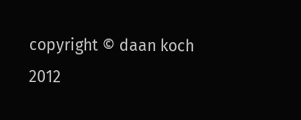copyright © daan koch 2012